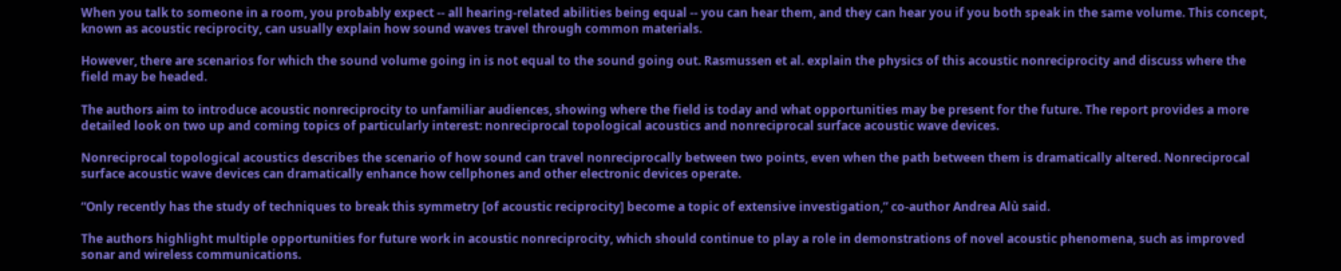When you talk to someone in a room, you probably expect -- all hearing-related abilities being equal -- you can hear them, and they can hear you if you both speak in the same volume. This concept, known as acoustic reciprocity, can usually explain how sound waves travel through common materials.

However, there are scenarios for which the sound volume going in is not equal to the sound going out. Rasmussen et al. explain the physics of this acoustic nonreciprocity and discuss where the field may be headed.

The authors aim to introduce acoustic nonreciprocity to unfamiliar audiences, showing where the field is today and what opportunities may be present for the future. The report provides a more detailed look on two up and coming topics of particularly interest: nonreciprocal topological acoustics and nonreciprocal surface acoustic wave devices.

Nonreciprocal topological acoustics describes the scenario of how sound can travel nonreciprocally between two points, even when the path between them is dramatically altered. Nonreciprocal surface acoustic wave devices can dramatically enhance how cellphones and other electronic devices operate.

“Only recently has the study of techniques to break this symmetry [of acoustic reciprocity] become a topic of extensive investigation,” co-author Andrea Alù said.

The authors highlight multiple opportunities for future work in acoustic nonreciprocity, which should continue to play a role in demonstrations of novel acoustic phenomena, such as improved sonar and wireless communications.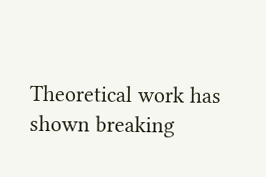Theoretical work has shown breaking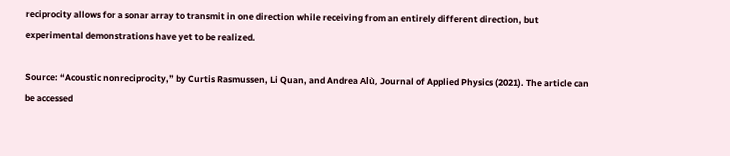reciprocity allows for a sonar array to transmit in one direction while receiving from an entirely different direction, but experimental demonstrations have yet to be realized.

Source: “Acoustic nonreciprocity,” by Curtis Rasmussen, Li Quan, and Andrea Alù, Journal of Applied Physics (2021). The article can be accessed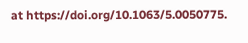at https://doi.org/10.1063/5.0050775.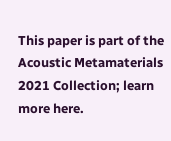This paper is part of the Acoustic Metamaterials 2021 Collection; learn more here.